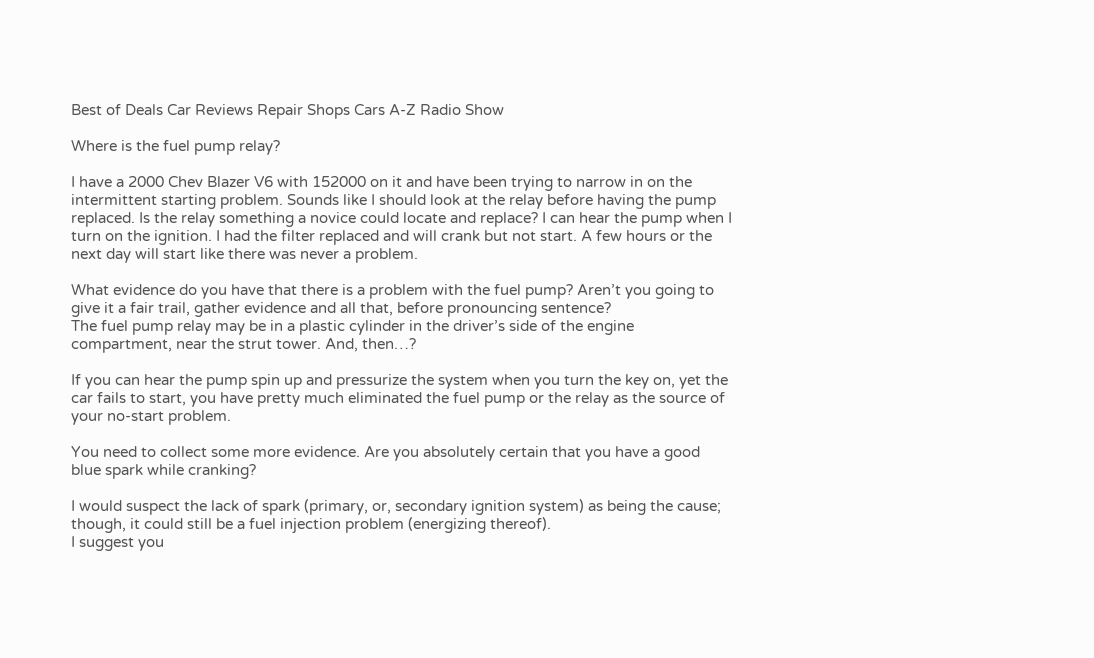Best of Deals Car Reviews Repair Shops Cars A-Z Radio Show

Where is the fuel pump relay?

I have a 2000 Chev Blazer V6 with 152000 on it and have been trying to narrow in on the intermittent starting problem. Sounds like I should look at the relay before having the pump replaced. Is the relay something a novice could locate and replace? I can hear the pump when I turn on the ignition. I had the filter replaced and will crank but not start. A few hours or the next day will start like there was never a problem.

What evidence do you have that there is a problem with the fuel pump? Aren’t you going to give it a fair trail, gather evidence and all that, before pronouncing sentence?
The fuel pump relay may be in a plastic cylinder in the driver’s side of the engine compartment, near the strut tower. And, then…?

If you can hear the pump spin up and pressurize the system when you turn the key on, yet the car fails to start, you have pretty much eliminated the fuel pump or the relay as the source of your no-start problem.

You need to collect some more evidence. Are you absolutely certain that you have a good blue spark while cranking?

I would suspect the lack of spark (primary, or, secondary ignition system) as being the cause; though, it could still be a fuel injection problem (energizing thereof).
I suggest you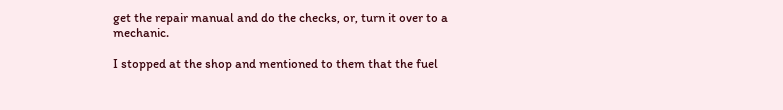get the repair manual and do the checks, or, turn it over to a mechanic.

I stopped at the shop and mentioned to them that the fuel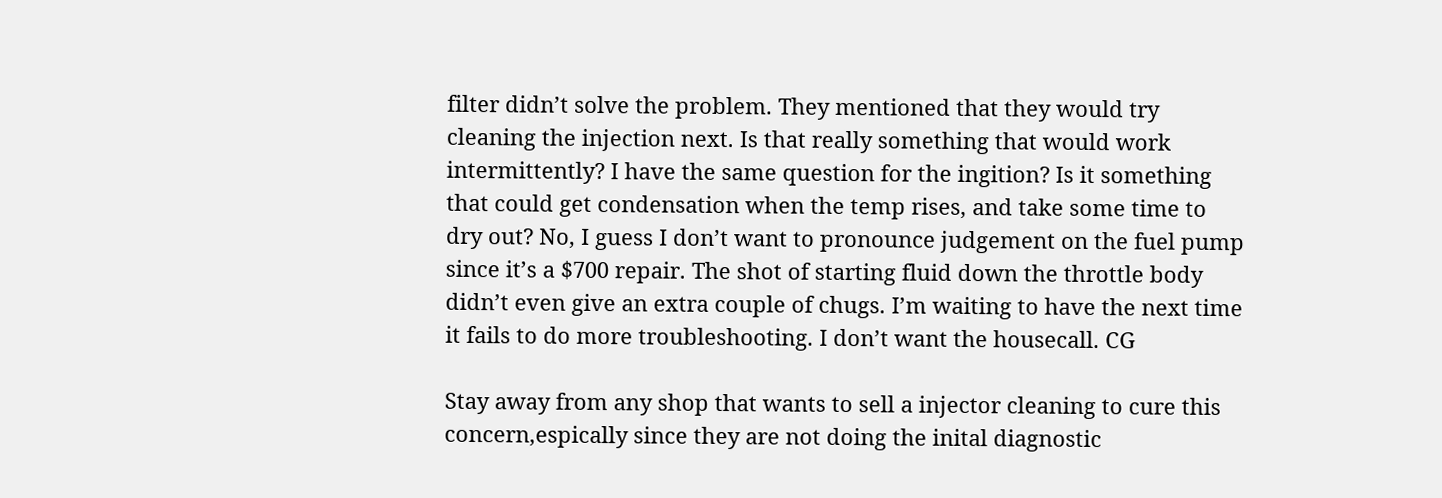filter didn’t solve the problem. They mentioned that they would try cleaning the injection next. Is that really something that would work intermittently? I have the same question for the ingition? Is it something that could get condensation when the temp rises, and take some time to dry out? No, I guess I don’t want to pronounce judgement on the fuel pump since it’s a $700 repair. The shot of starting fluid down the throttle body didn’t even give an extra couple of chugs. I’m waiting to have the next time it fails to do more troubleshooting. I don’t want the housecall. CG

Stay away from any shop that wants to sell a injector cleaning to cure this concern,espically since they are not doing the inital diagnostic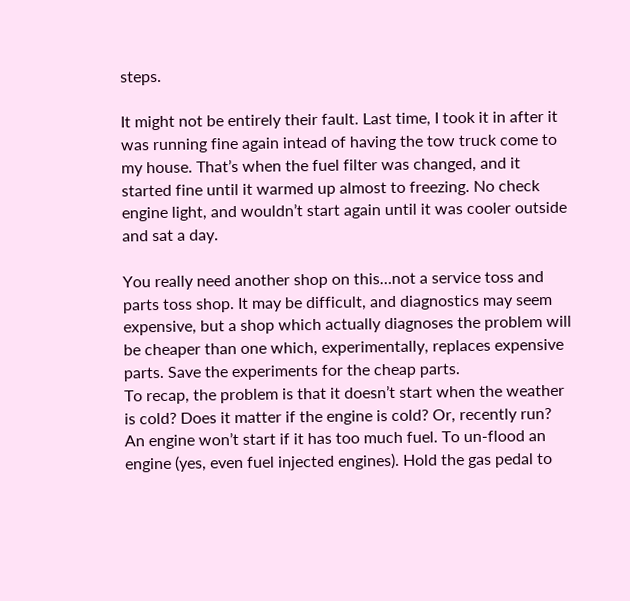steps.

It might not be entirely their fault. Last time, I took it in after it was running fine again intead of having the tow truck come to my house. That’s when the fuel filter was changed, and it started fine until it warmed up almost to freezing. No check engine light, and wouldn’t start again until it was cooler outside and sat a day.

You really need another shop on this…not a service toss and parts toss shop. It may be difficult, and diagnostics may seem expensive, but a shop which actually diagnoses the problem will be cheaper than one which, experimentally, replaces expensive parts. Save the experiments for the cheap parts.
To recap, the problem is that it doesn’t start when the weather is cold? Does it matter if the engine is cold? Or, recently run?
An engine won’t start if it has too much fuel. To un-flood an engine (yes, even fuel injected engines). Hold the gas pedal to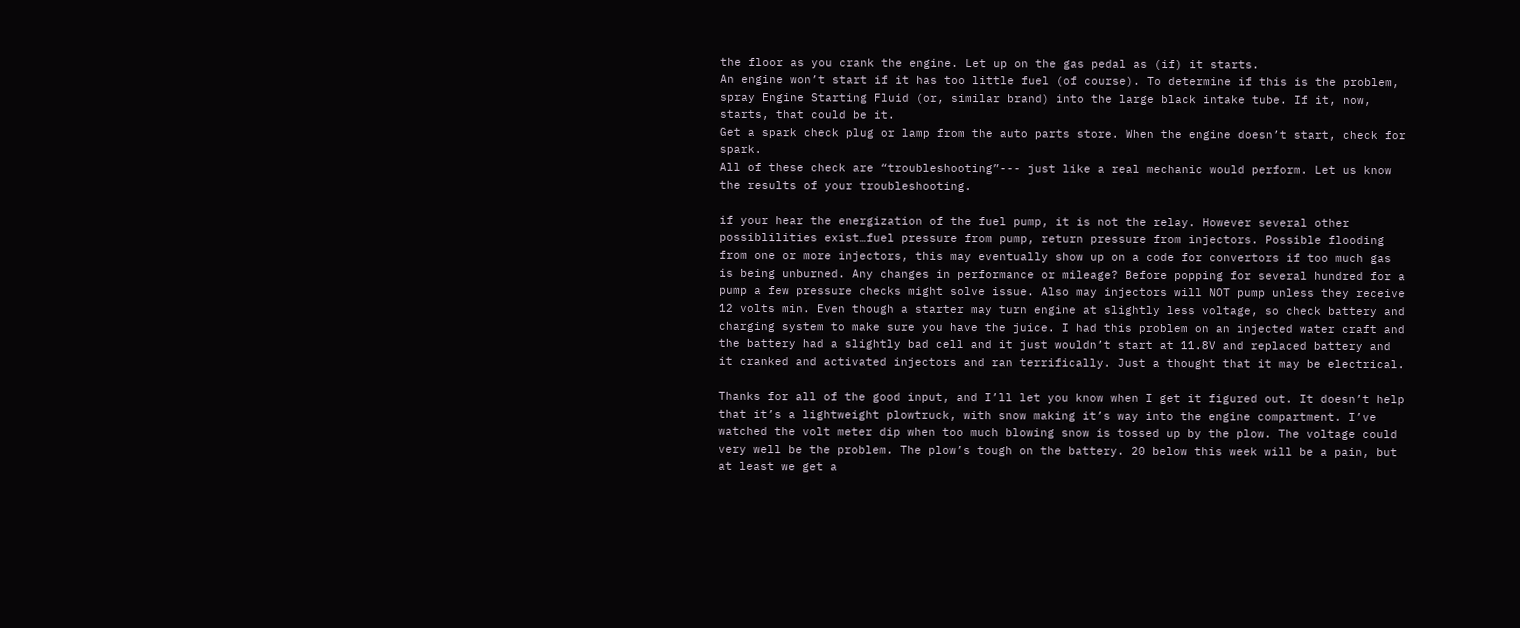the floor as you crank the engine. Let up on the gas pedal as (if) it starts.
An engine won’t start if it has too little fuel (of course). To determine if this is the problem, spray Engine Starting Fluid (or, similar brand) into the large black intake tube. If it, now, starts, that could be it.
Get a spark check plug or lamp from the auto parts store. When the engine doesn’t start, check for spark.
All of these check are “troubleshooting”--- just like a real mechanic would perform. Let us know the results of your troubleshooting.

if your hear the energization of the fuel pump, it is not the relay. However several other possiblilities exist…fuel pressure from pump, return pressure from injectors. Possible flooding from one or more injectors, this may eventually show up on a code for convertors if too much gas is being unburned. Any changes in performance or mileage? Before popping for several hundred for a pump a few pressure checks might solve issue. Also may injectors will NOT pump unless they receive 12 volts min. Even though a starter may turn engine at slightly less voltage, so check battery and charging system to make sure you have the juice. I had this problem on an injected water craft and the battery had a slightly bad cell and it just wouldn’t start at 11.8V and replaced battery and it cranked and activated injectors and ran terrifically. Just a thought that it may be electrical.

Thanks for all of the good input, and I’ll let you know when I get it figured out. It doesn’t help that it’s a lightweight plowtruck, with snow making it’s way into the engine compartment. I’ve watched the volt meter dip when too much blowing snow is tossed up by the plow. The voltage could very well be the problem. The plow’s tough on the battery. 20 below this week will be a pain, but at least we get a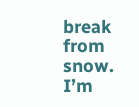break from snow. I’m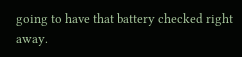going to have that battery checked right away.